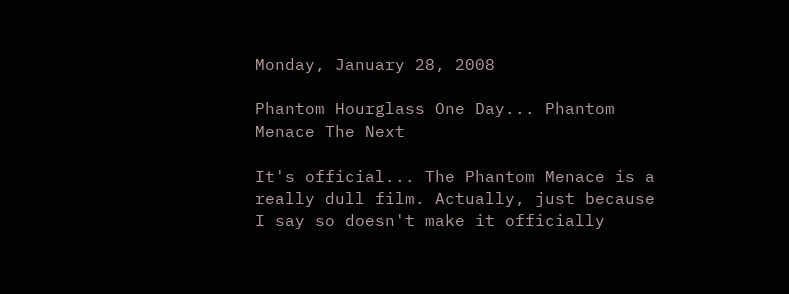Monday, January 28, 2008

Phantom Hourglass One Day... Phantom Menace The Next

It's official... The Phantom Menace is a really dull film. Actually, just because I say so doesn't make it officially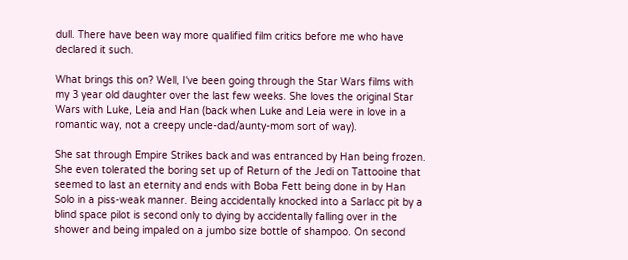dull. There have been way more qualified film critics before me who have declared it such.

What brings this on? Well, I've been going through the Star Wars films with my 3 year old daughter over the last few weeks. She loves the original Star Wars with Luke, Leia and Han (back when Luke and Leia were in love in a romantic way, not a creepy uncle-dad/aunty-mom sort of way).

She sat through Empire Strikes back and was entranced by Han being frozen. She even tolerated the boring set up of Return of the Jedi on Tattooine that seemed to last an eternity and ends with Boba Fett being done in by Han Solo in a piss-weak manner. Being accidentally knocked into a Sarlacc pit by a blind space pilot is second only to dying by accidentally falling over in the shower and being impaled on a jumbo size bottle of shampoo. On second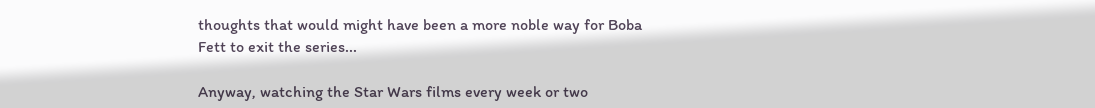thoughts that would might have been a more noble way for Boba Fett to exit the series...

Anyway, watching the Star Wars films every week or two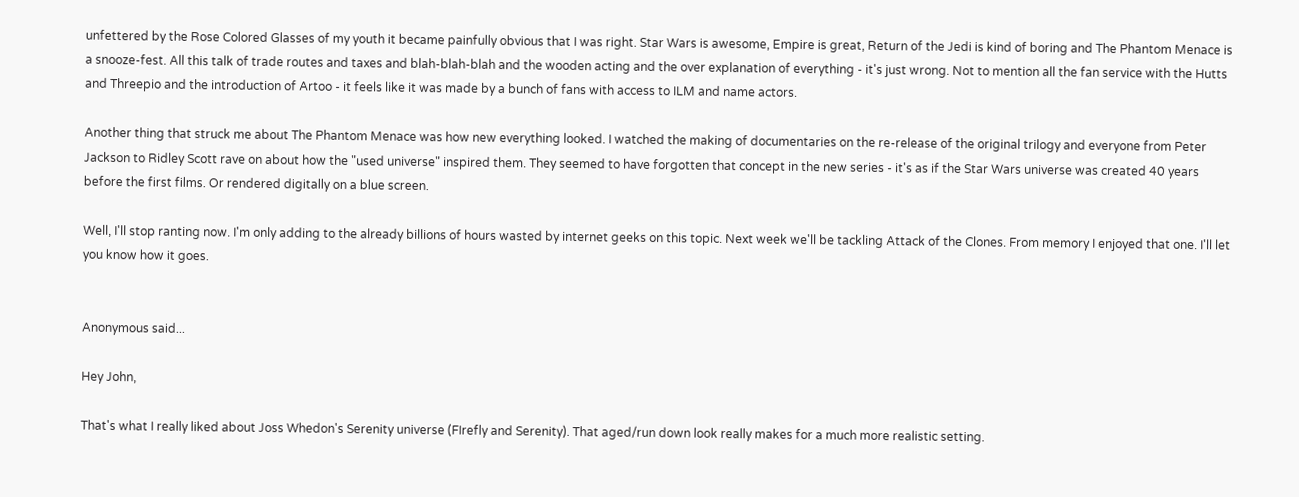unfettered by the Rose Colored Glasses of my youth it became painfully obvious that I was right. Star Wars is awesome, Empire is great, Return of the Jedi is kind of boring and The Phantom Menace is a snooze-fest. All this talk of trade routes and taxes and blah-blah-blah and the wooden acting and the over explanation of everything - it's just wrong. Not to mention all the fan service with the Hutts and Threepio and the introduction of Artoo - it feels like it was made by a bunch of fans with access to ILM and name actors.

Another thing that struck me about The Phantom Menace was how new everything looked. I watched the making of documentaries on the re-release of the original trilogy and everyone from Peter Jackson to Ridley Scott rave on about how the "used universe" inspired them. They seemed to have forgotten that concept in the new series - it's as if the Star Wars universe was created 40 years before the first films. Or rendered digitally on a blue screen.

Well, I'll stop ranting now. I'm only adding to the already billions of hours wasted by internet geeks on this topic. Next week we'll be tackling Attack of the Clones. From memory I enjoyed that one. I'll let you know how it goes.


Anonymous said...

Hey John,

That's what I really liked about Joss Whedon's Serenity universe (FIrefly and Serenity). That aged/run down look really makes for a much more realistic setting.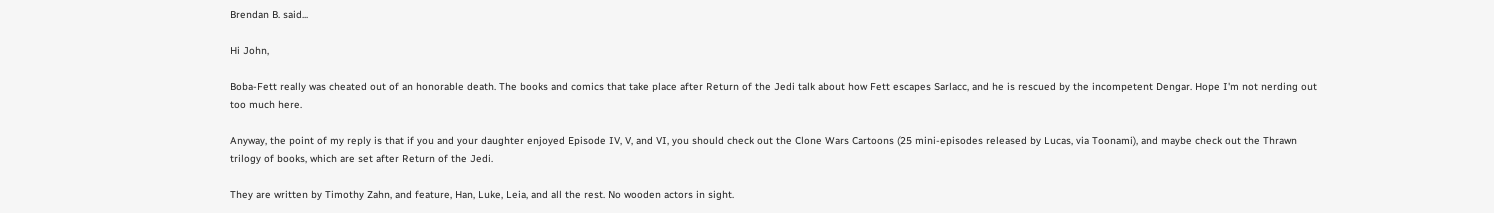Brendan B. said...

Hi John,

Boba-Fett really was cheated out of an honorable death. The books and comics that take place after Return of the Jedi talk about how Fett escapes Sarlacc, and he is rescued by the incompetent Dengar. Hope I'm not nerding out too much here.

Anyway, the point of my reply is that if you and your daughter enjoyed Episode IV, V, and VI, you should check out the Clone Wars Cartoons (25 mini-episodes released by Lucas, via Toonami), and maybe check out the Thrawn trilogy of books, which are set after Return of the Jedi.

They are written by Timothy Zahn, and feature, Han, Luke, Leia, and all the rest. No wooden actors in sight.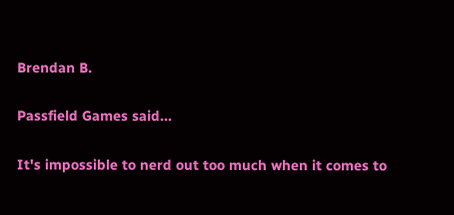Brendan B.

Passfield Games said...

It's impossible to nerd out too much when it comes to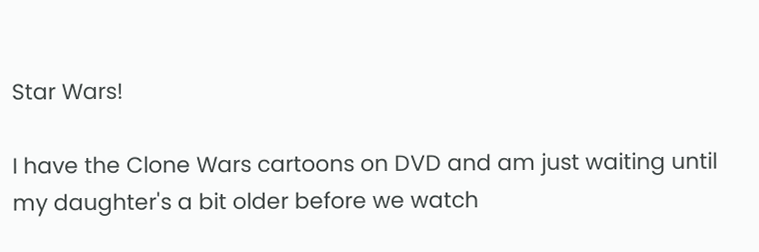Star Wars!

I have the Clone Wars cartoons on DVD and am just waiting until my daughter's a bit older before we watch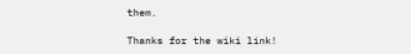them.

Thanks for the wiki link!